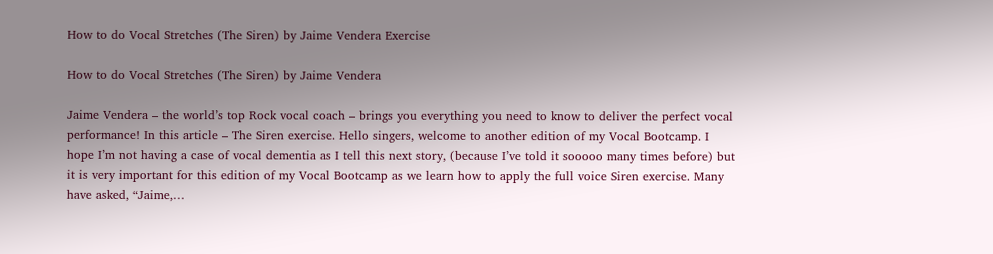How to do Vocal Stretches (The Siren) by Jaime Vendera Exercise

How to do Vocal Stretches (The Siren) by Jaime Vendera

Jaime Vendera – the world’s top Rock vocal coach – brings you everything you need to know to deliver the perfect vocal performance! In this article – The Siren exercise. Hello singers, welcome to another edition of my Vocal Bootcamp. I hope I’m not having a case of vocal dementia as I tell this next story, (because I’ve told it sooooo many times before) but it is very important for this edition of my Vocal Bootcamp as we learn how to apply the full voice Siren exercise. Many have asked, “Jaime,…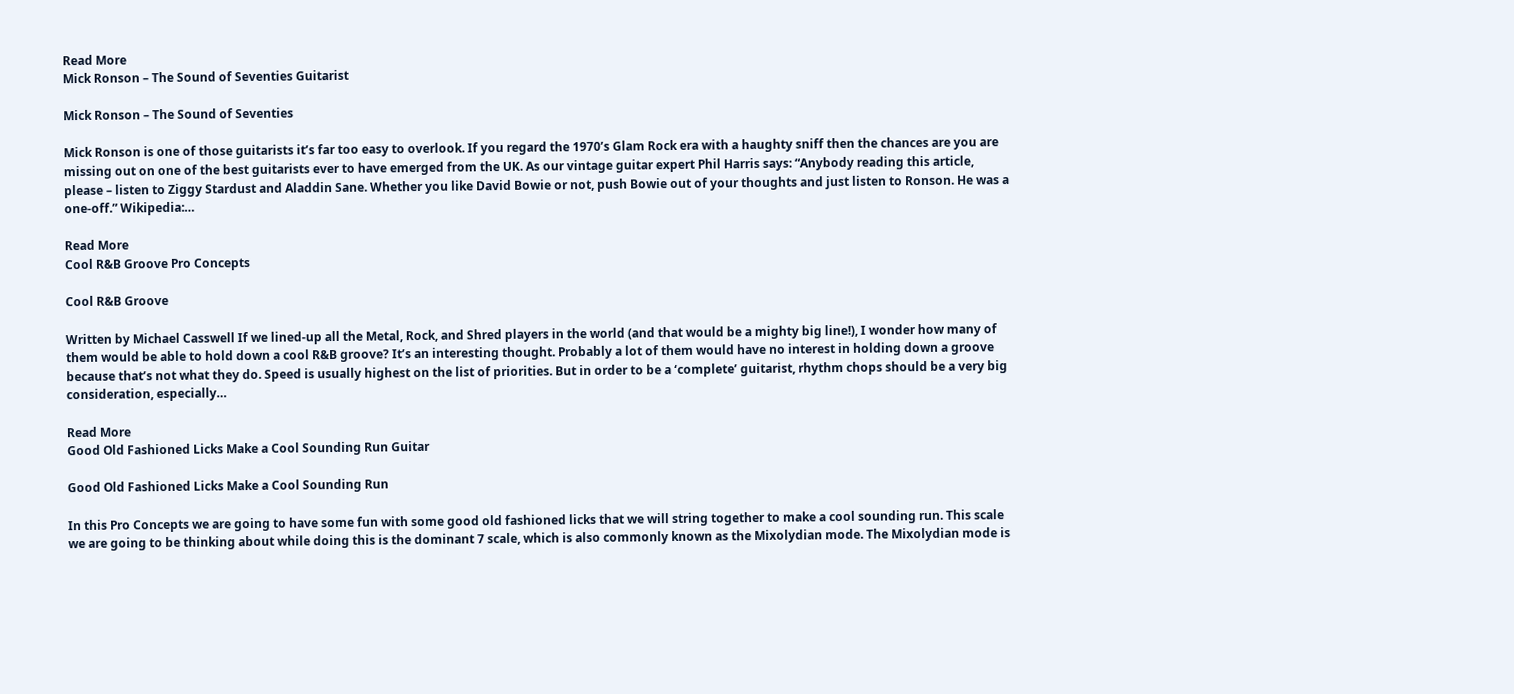Read More
Mick Ronson – The Sound of Seventies Guitarist

Mick Ronson – The Sound of Seventies

Mick Ronson is one of those guitarists it’s far too easy to overlook. If you regard the 1970’s Glam Rock era with a haughty sniff then the chances are you are missing out on one of the best guitarists ever to have emerged from the UK. As our vintage guitar expert Phil Harris says: “Anybody reading this article, please – listen to Ziggy Stardust and Aladdin Sane. Whether you like David Bowie or not, push Bowie out of your thoughts and just listen to Ronson. He was a one-off.” Wikipedia:…

Read More
Cool R&B Groove Pro Concepts

Cool R&B Groove

Written by Michael Casswell If we lined-up all the Metal, Rock, and Shred players in the world (and that would be a mighty big line!), I wonder how many of them would be able to hold down a cool R&B groove? It’s an interesting thought. Probably a lot of them would have no interest in holding down a groove because that’s not what they do. Speed is usually highest on the list of priorities. But in order to be a ‘complete’ guitarist, rhythm chops should be a very big consideration, especially…

Read More
Good Old Fashioned Licks Make a Cool Sounding Run Guitar

Good Old Fashioned Licks Make a Cool Sounding Run

In this Pro Concepts we are going to have some fun with some good old fashioned licks that we will string together to make a cool sounding run. This scale we are going to be thinking about while doing this is the dominant 7 scale, which is also commonly known as the Mixolydian mode. The Mixolydian mode is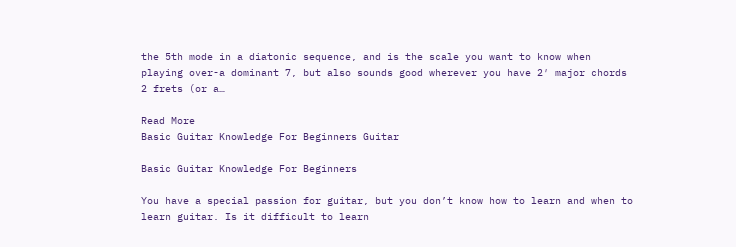the 5th mode in a diatonic sequence, and is the scale you want to know when playing over-a dominant 7, but also sounds good wherever you have 2′ major chords 2 frets (or a…

Read More
Basic Guitar Knowledge For Beginners Guitar

Basic Guitar Knowledge For Beginners

You have a special passion for guitar, but you don’t know how to learn and when to learn guitar. Is it difficult to learn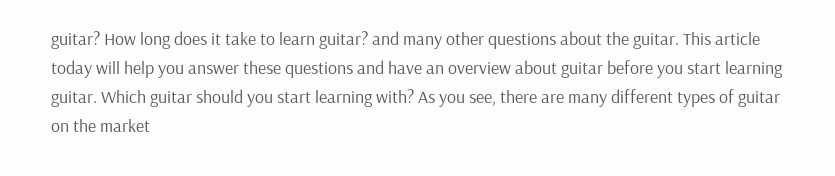guitar? How long does it take to learn guitar? and many other questions about the guitar. This article today will help you answer these questions and have an overview about guitar before you start learning guitar. Which guitar should you start learning with? As you see, there are many different types of guitar on the market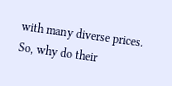with many diverse prices. So, why do their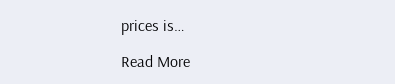prices is…

Read More